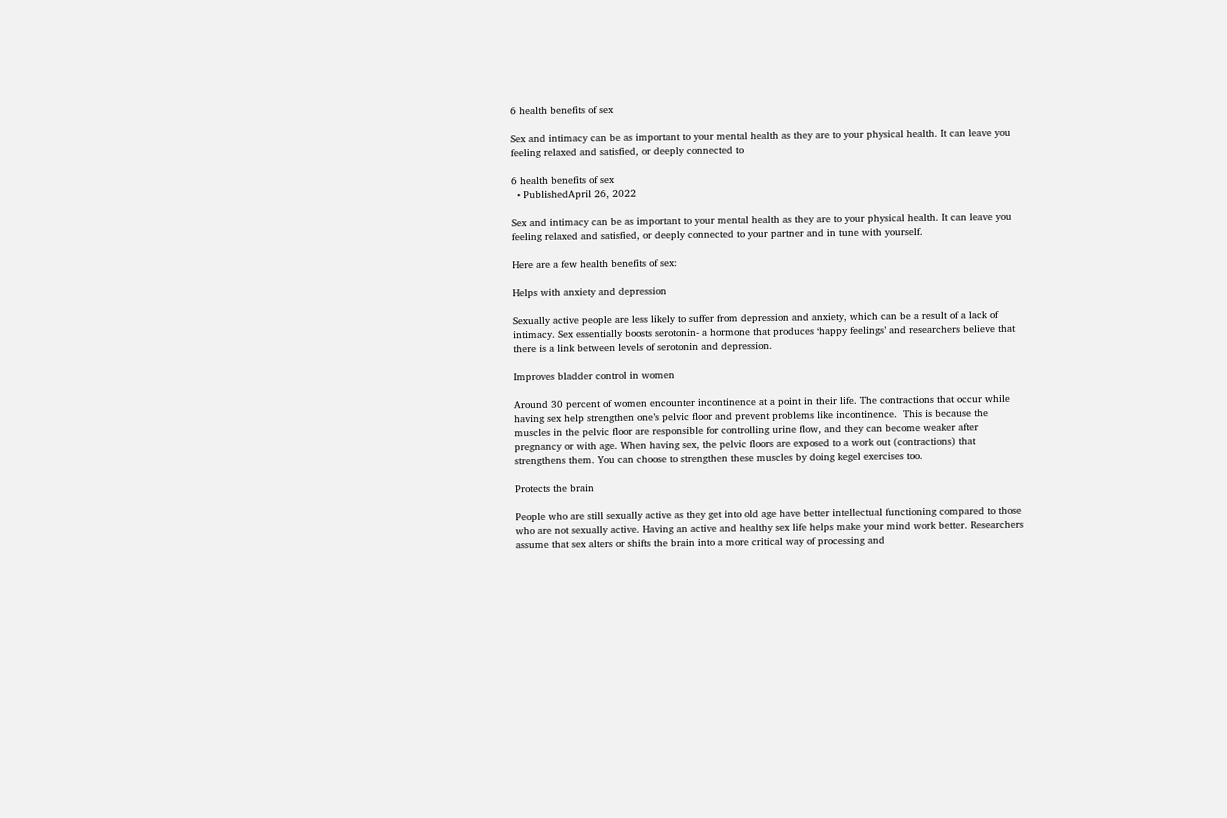6 health benefits of sex

Sex and intimacy can be as important to your mental health as they are to your physical health. It can leave you feeling relaxed and satisfied, or deeply connected to

6 health benefits of sex
  • PublishedApril 26, 2022

Sex and intimacy can be as important to your mental health as they are to your physical health. It can leave you feeling relaxed and satisfied, or deeply connected to your partner and in tune with yourself.

Here are a few health benefits of sex:

Helps with anxiety and depression

Sexually active people are less likely to suffer from depression and anxiety, which can be a result of a lack of intimacy. Sex essentially boosts serotonin- a hormone that produces ‘happy feelings’ and researchers believe that there is a link between levels of serotonin and depression.

Improves bladder control in women

Around 30 percent of women encounter incontinence at a point in their life. The contractions that occur while having sex help strengthen one’s pelvic floor and prevent problems like incontinence.  This is because the muscles in the pelvic floor are responsible for controlling urine flow, and they can become weaker after pregnancy or with age. When having sex, the pelvic floors are exposed to a work out (contractions) that strengthens them. You can choose to strengthen these muscles by doing kegel exercises too.

Protects the brain

People who are still sexually active as they get into old age have better intellectual functioning compared to those who are not sexually active. Having an active and healthy sex life helps make your mind work better. Researchers assume that sex alters or shifts the brain into a more critical way of processing and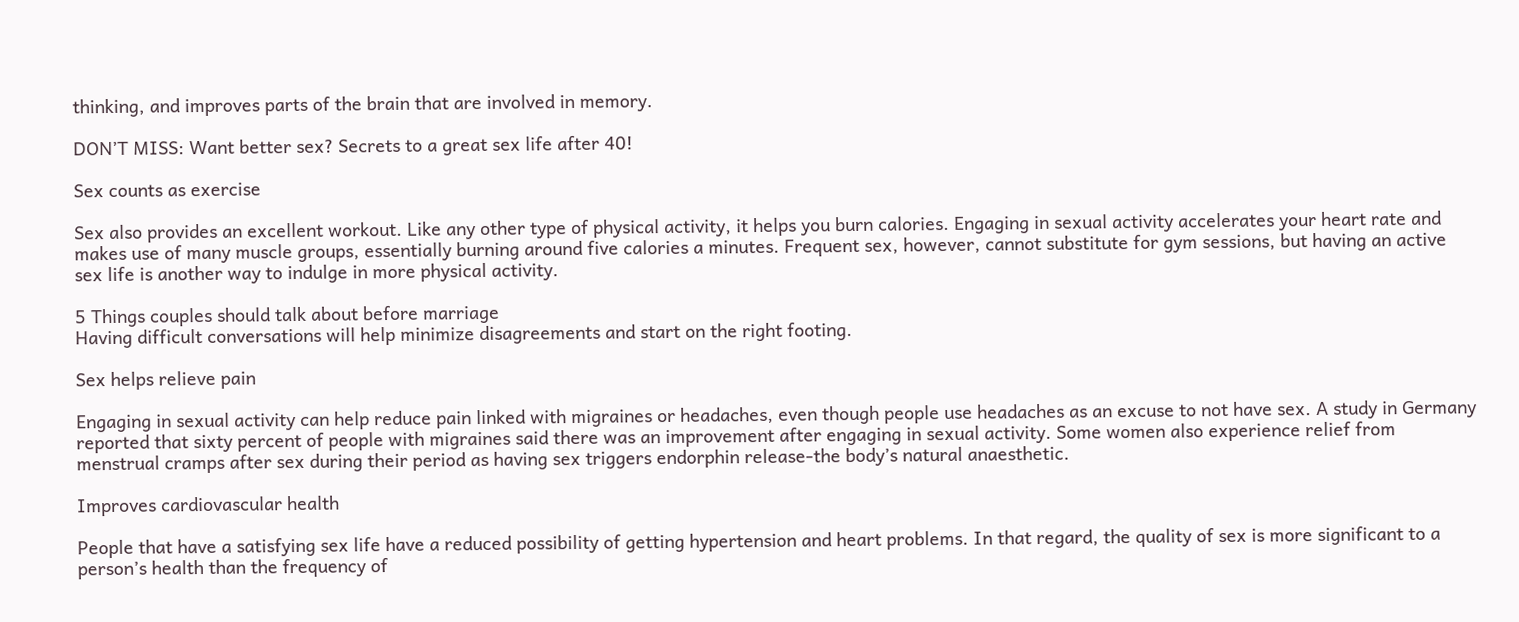thinking, and improves parts of the brain that are involved in memory.

DON’T MISS: Want better sex? Secrets to a great sex life after 40!

Sex counts as exercise

Sex also provides an excellent workout. Like any other type of physical activity, it helps you burn calories. Engaging in sexual activity accelerates your heart rate and makes use of many muscle groups, essentially burning around five calories a minutes. Frequent sex, however, cannot substitute for gym sessions, but having an active sex life is another way to indulge in more physical activity.

5 Things couples should talk about before marriage
Having difficult conversations will help minimize disagreements and start on the right footing.

Sex helps relieve pain

Engaging in sexual activity can help reduce pain linked with migraines or headaches, even though people use headaches as an excuse to not have sex. A study in Germany reported that sixty percent of people with migraines said there was an improvement after engaging in sexual activity. Some women also experience relief from menstrual cramps after sex during their period as having sex triggers endorphin release-the body’s natural anaesthetic.

Improves cardiovascular health

People that have a satisfying sex life have a reduced possibility of getting hypertension and heart problems. In that regard, the quality of sex is more significant to a person’s health than the frequency of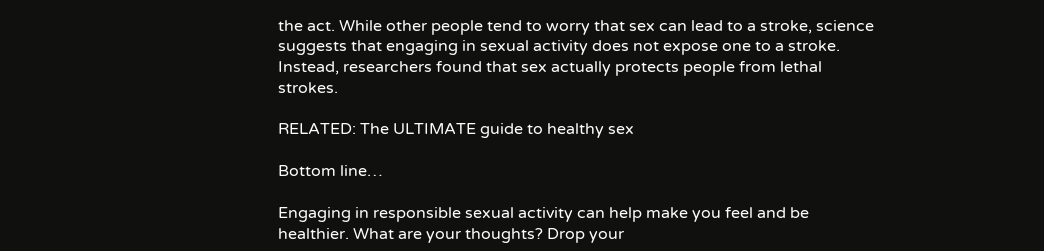the act. While other people tend to worry that sex can lead to a stroke, science suggests that engaging in sexual activity does not expose one to a stroke. Instead, researchers found that sex actually protects people from lethal strokes.

RELATED: The ULTIMATE guide to healthy sex

Bottom line…

Engaging in responsible sexual activity can help make you feel and be healthier. What are your thoughts? Drop your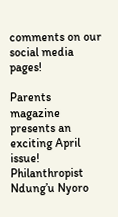comments on our social media pages!

Parents magazine presents an exciting April issue!
Philanthropist Ndung’u Nyoro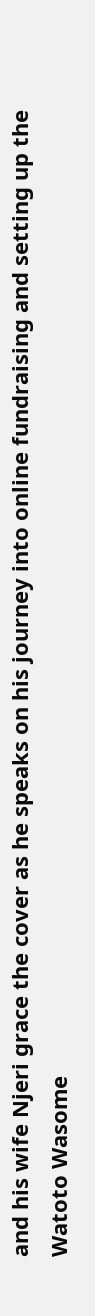and his wife Njeri grace the cover as he speaks on his journey into online fundraising and setting up the Watoto Wasome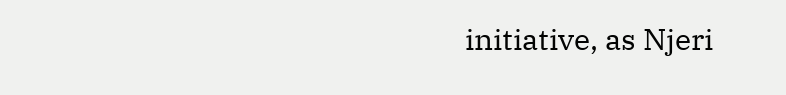initiative, as Njeri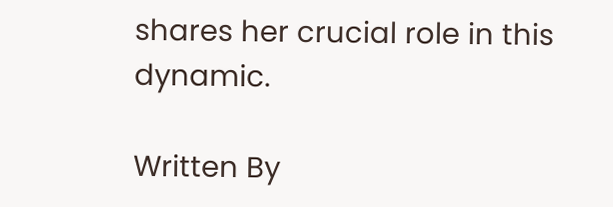shares her crucial role in this dynamic.

Written By